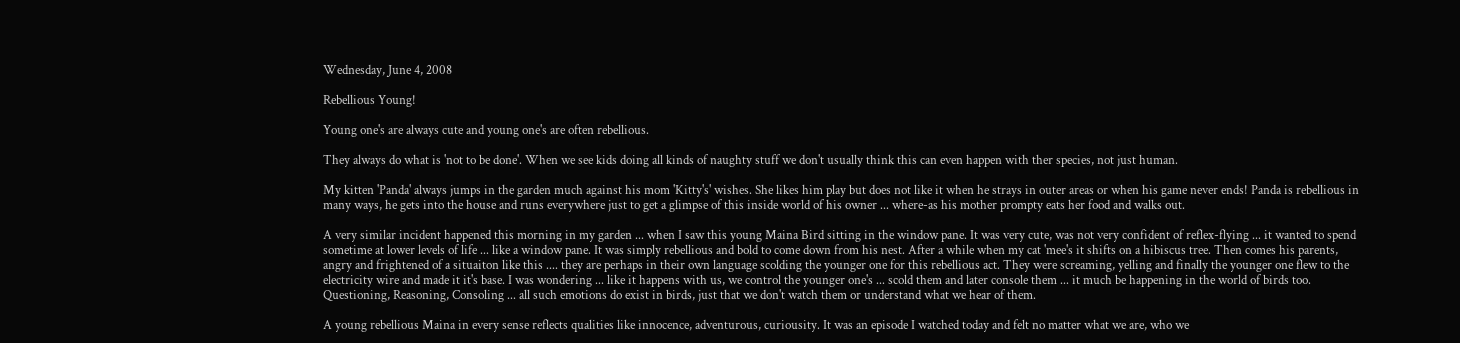Wednesday, June 4, 2008

Rebellious Young!

Young one's are always cute and young one's are often rebellious.

They always do what is 'not to be done'. When we see kids doing all kinds of naughty stuff we don't usually think this can even happen with ther species, not just human.

My kitten 'Panda' always jumps in the garden much against his mom 'Kitty's' wishes. She likes him play but does not like it when he strays in outer areas or when his game never ends! Panda is rebellious in many ways, he gets into the house and runs everywhere just to get a glimpse of this inside world of his owner ... where-as his mother prompty eats her food and walks out.

A very similar incident happened this morning in my garden ... when I saw this young Maina Bird sitting in the window pane. It was very cute, was not very confident of reflex-flying ... it wanted to spend sometime at lower levels of life ... like a window pane. It was simply rebellious and bold to come down from his nest. After a while when my cat 'mee's it shifts on a hibiscus tree. Then comes his parents, angry and frightened of a situaiton like this .... they are perhaps in their own language scolding the younger one for this rebellious act. They were screaming, yelling and finally the younger one flew to the electricity wire and made it it's base. I was wondering ... like it happens with us, we control the younger one's ... scold them and later console them ... it much be happening in the world of birds too. Questioning, Reasoning, Consoling ... all such emotions do exist in birds, just that we don't watch them or understand what we hear of them.

A young rebellious Maina in every sense reflects qualities like innocence, adventurous, curiousity. It was an episode I watched today and felt no matter what we are, who we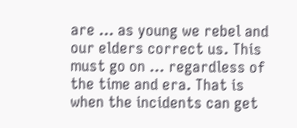are ... as young we rebel and our elders correct us. This must go on ... regardless of the time and era. That is when the incidents can get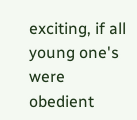exciting, if all young one's were obedient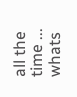all the time ... whats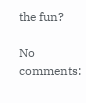the fun?

No comments: